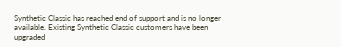Synthetic Classic has reached end of support and is no longer available. Existing Synthetic Classic customers have been upgraded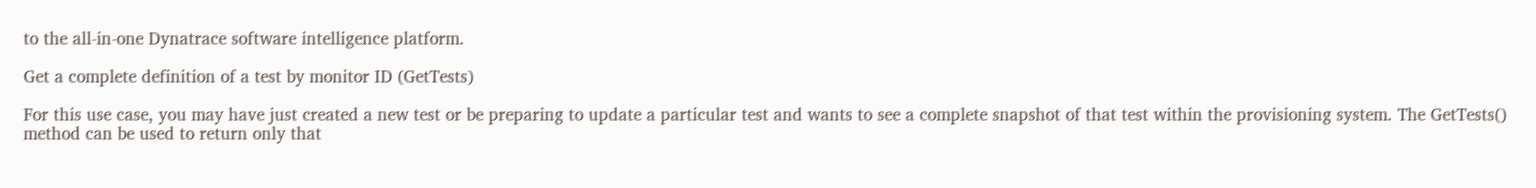to the all-in-one Dynatrace software intelligence platform.

Get a complete definition of a test by monitor ID (GetTests)

For this use case, you may have just created a new test or be preparing to update a particular test and wants to see a complete snapshot of that test within the provisioning system. The GetTests() method can be used to return only that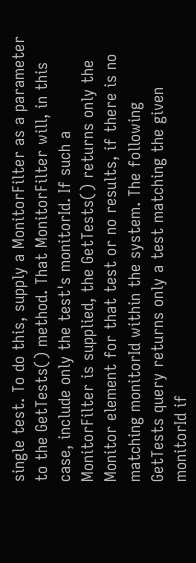single test. To do this, supply a MonitorFilter as a parameter to the GetTests() method. That MonitorFilter will, in this case, include only the test's monitorId. If such a MonitorFilter is supplied, the GetTests() returns only the Monitor element for that test or no results, if there is no matching monitorId within the system. The following GetTests query returns only a test matching the given monitorId if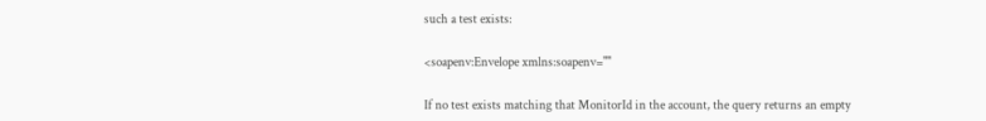such a test exists:

<soapenv:Envelope xmlns:soapenv=""

If no test exists matching that MonitorId in the account, the query returns an empty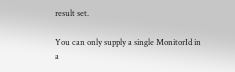result set.

You can only supply a single MonitorId in a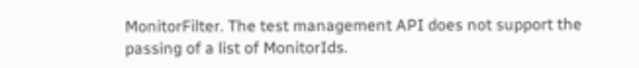MonitorFilter. The test management API does not support the passing of a list of MonitorIds.